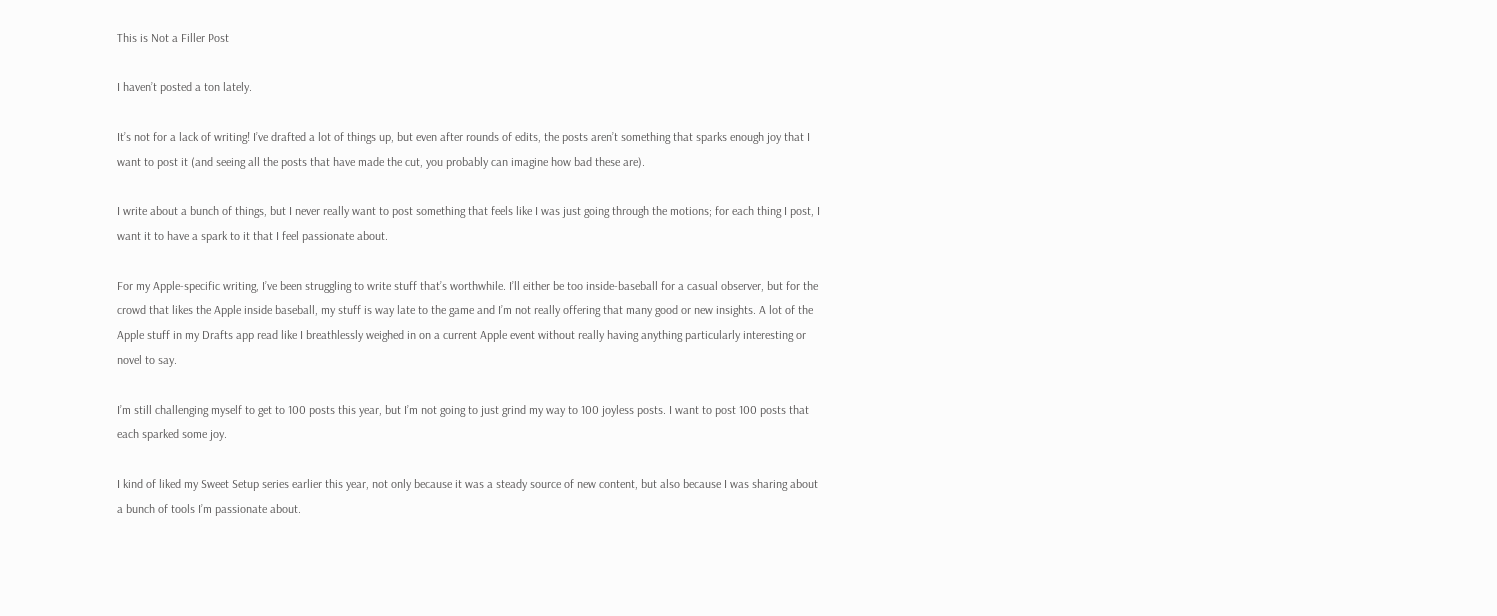This is Not a Filler Post

I haven’t posted a ton lately.

It’s not for a lack of writing! I’ve drafted a lot of things up, but even after rounds of edits, the posts aren’t something that sparks enough joy that I want to post it (and seeing all the posts that have made the cut, you probably can imagine how bad these are).

I write about a bunch of things, but I never really want to post something that feels like I was just going through the motions; for each thing I post, I want it to have a spark to it that I feel passionate about.

For my Apple-specific writing, I’ve been struggling to write stuff that’s worthwhile. I’ll either be too inside-baseball for a casual observer, but for the crowd that likes the Apple inside baseball, my stuff is way late to the game and I’m not really offering that many good or new insights. A lot of the Apple stuff in my Drafts app read like I breathlessly weighed in on a current Apple event without really having anything particularly interesting or novel to say.

I’m still challenging myself to get to 100 posts this year, but I’m not going to just grind my way to 100 joyless posts. I want to post 100 posts that each sparked some joy.

I kind of liked my Sweet Setup series earlier this year, not only because it was a steady source of new content, but also because I was sharing about a bunch of tools I’m passionate about.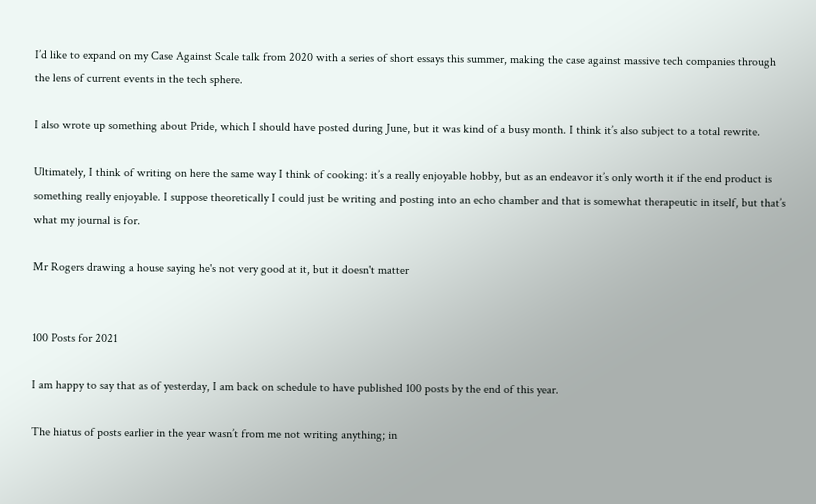I’d like to expand on my Case Against Scale talk from 2020 with a series of short essays this summer, making the case against massive tech companies through the lens of current events in the tech sphere.

I also wrote up something about Pride, which I should have posted during June, but it was kind of a busy month. I think it’s also subject to a total rewrite.

Ultimately, I think of writing on here the same way I think of cooking: it’s a really enjoyable hobby, but as an endeavor it’s only worth it if the end product is something really enjoyable. I suppose theoretically I could just be writing and posting into an echo chamber and that is somewhat therapeutic in itself, but that’s what my journal is for.

Mr Rogers drawing a house saying he's not very good at it, but it doesn't matter


100 Posts for 2021

I am happy to say that as of yesterday, I am back on schedule to have published 100 posts by the end of this year.

The hiatus of posts earlier in the year wasn’t from me not writing anything; in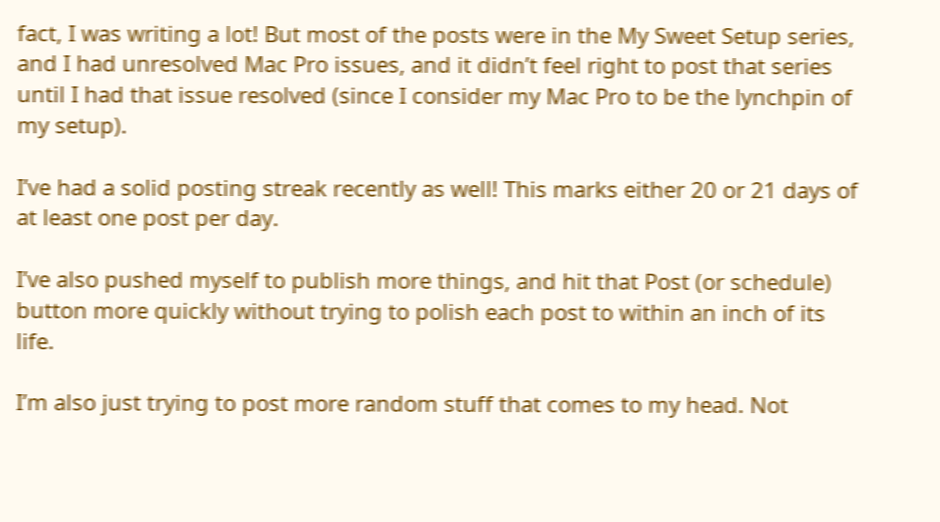fact, I was writing a lot! But most of the posts were in the My Sweet Setup series, and I had unresolved Mac Pro issues, and it didn’t feel right to post that series until I had that issue resolved (since I consider my Mac Pro to be the lynchpin of my setup).

I’ve had a solid posting streak recently as well! This marks either 20 or 21 days of at least one post per day.

I’ve also pushed myself to publish more things, and hit that Post (or schedule) button more quickly without trying to polish each post to within an inch of its life.

I’m also just trying to post more random stuff that comes to my head. Not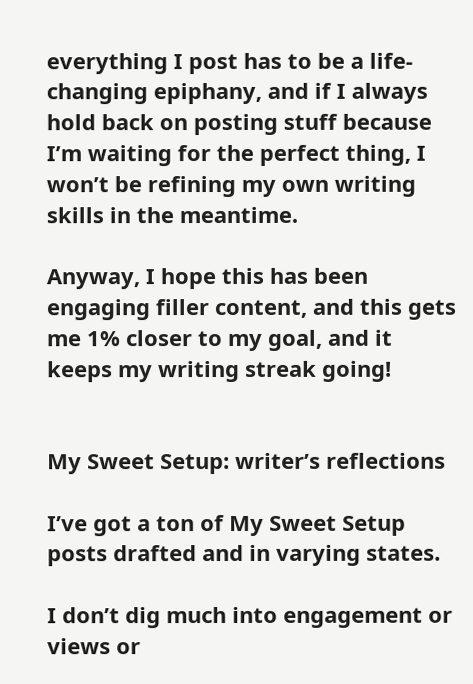everything I post has to be a life-changing epiphany, and if I always hold back on posting stuff because I’m waiting for the perfect thing, I won’t be refining my own writing skills in the meantime.

Anyway, I hope this has been engaging filler content, and this gets me 1% closer to my goal, and it keeps my writing streak going!


My Sweet Setup: writer’s reflections

I’ve got a ton of My Sweet Setup posts drafted and in varying states.

I don’t dig much into engagement or views or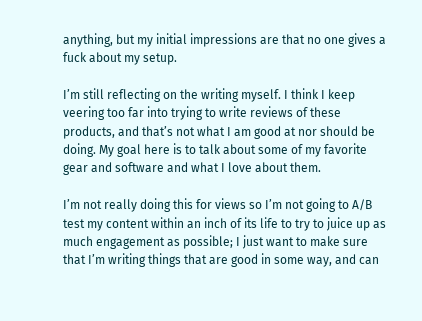anything, but my initial impressions are that no one gives a fuck about my setup.

I’m still reflecting on the writing myself. I think I keep veering too far into trying to write reviews of these products, and that’s not what I am good at nor should be doing. My goal here is to talk about some of my favorite gear and software and what I love about them.

I’m not really doing this for views so I’m not going to A/B test my content within an inch of its life to try to juice up as much engagement as possible; I just want to make sure that I’m writing things that are good in some way, and can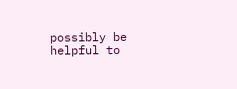possibly be helpful to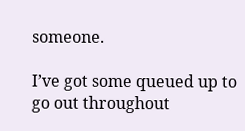someone.

I’ve got some queued up to go out throughout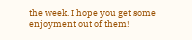the week. I hope you get some enjoyment out of them!